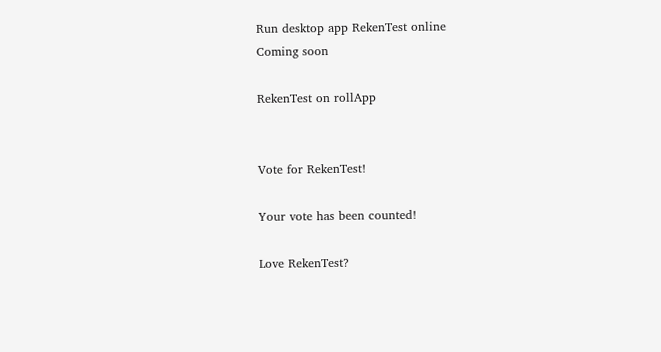Run desktop app RekenTest online
Coming soon

RekenTest on rollApp


Vote for RekenTest!

Your vote has been counted!

Love RekenTest?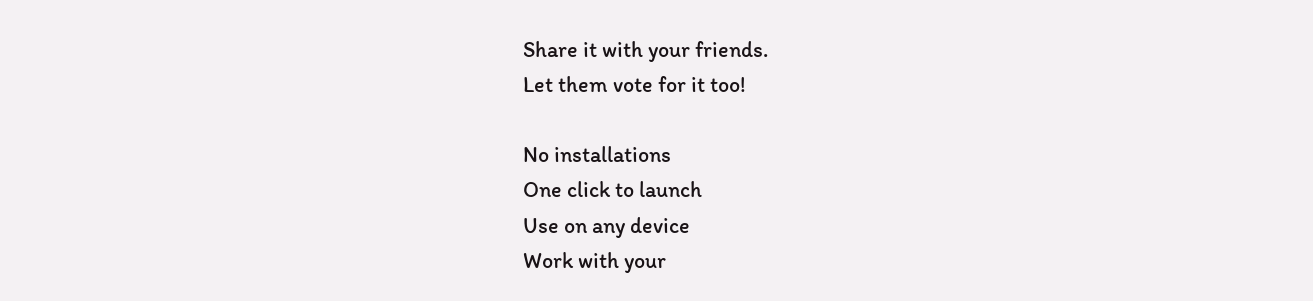Share it with your friends.
Let them vote for it too!

No installations
One click to launch
Use on any device
Work with your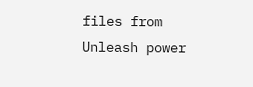files from
Unleash power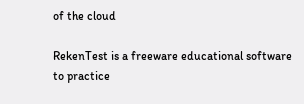of the cloud

RekenTest is a freeware educational software to practice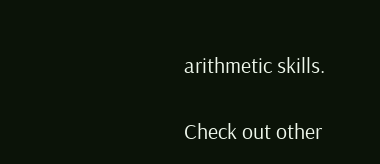arithmetic skills.

Check out other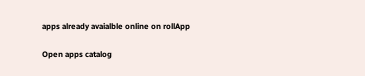apps already avaialble online on rollApp

Open apps catalog